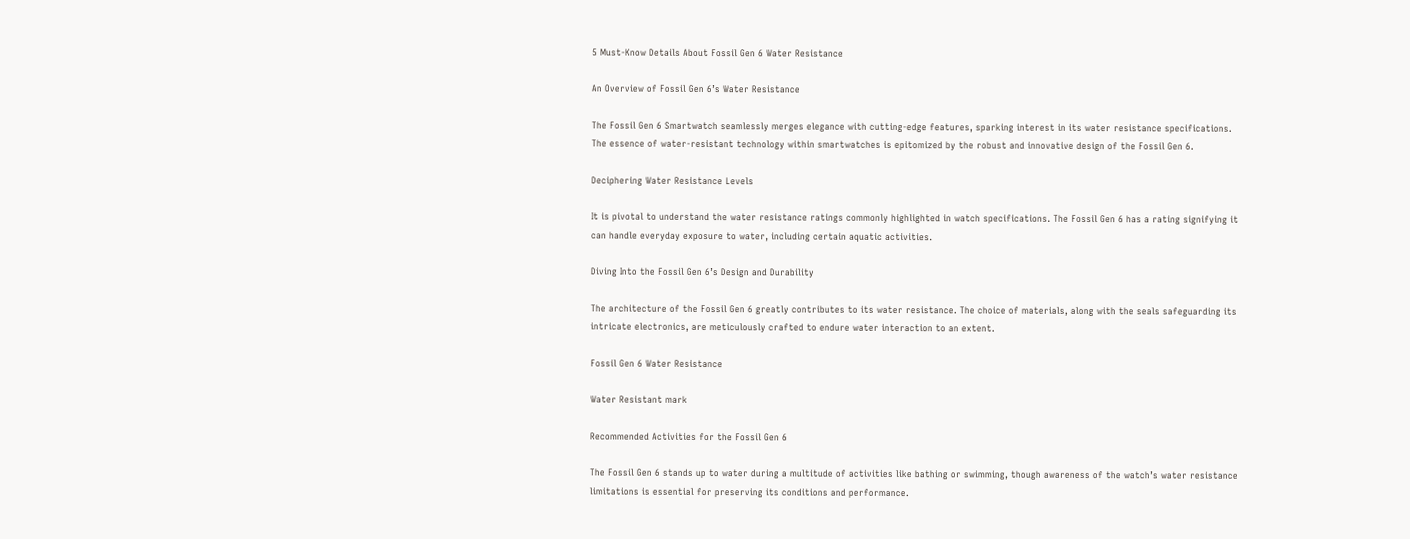5 Must-Know Details About Fossil Gen 6 Water Resistance

An Overview of Fossil Gen 6’s Water Resistance

The Fossil Gen 6 Smartwatch seamlessly merges elegance with cutting-edge features, sparking interest in its water resistance specifications. The essence of water-resistant technology within smartwatches is epitomized by the robust and innovative design of the Fossil Gen 6.

Deciphering Water Resistance Levels

It is pivotal to understand the water resistance ratings commonly highlighted in watch specifications. The Fossil Gen 6 has a rating signifying it can handle everyday exposure to water, including certain aquatic activities.

Diving Into the Fossil Gen 6’s Design and Durability

The architecture of the Fossil Gen 6 greatly contributes to its water resistance. The choice of materials, along with the seals safeguarding its intricate electronics, are meticulously crafted to endure water interaction to an extent.

Fossil Gen 6 Water Resistance

Water Resistant mark

Recommended Activities for the Fossil Gen 6

The Fossil Gen 6 stands up to water during a multitude of activities like bathing or swimming, though awareness of the watch’s water resistance limitations is essential for preserving its conditions and performance.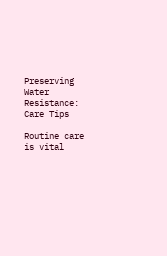Preserving Water Resistance: Care Tips

Routine care is vital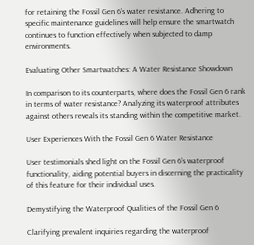for retaining the Fossil Gen 6’s water resistance. Adhering to specific maintenance guidelines will help ensure the smartwatch continues to function effectively when subjected to damp environments.

Evaluating Other Smartwatches: A Water Resistance Showdown

In comparison to its counterparts, where does the Fossil Gen 6 rank in terms of water resistance? Analyzing its waterproof attributes against others reveals its standing within the competitive market.

User Experiences With the Fossil Gen 6 Water Resistance

User testimonials shed light on the Fossil Gen 6’s waterproof functionality, aiding potential buyers in discerning the practicality of this feature for their individual uses.

Demystifying the Waterproof Qualities of the Fossil Gen 6

Clarifying prevalent inquiries regarding the waterproof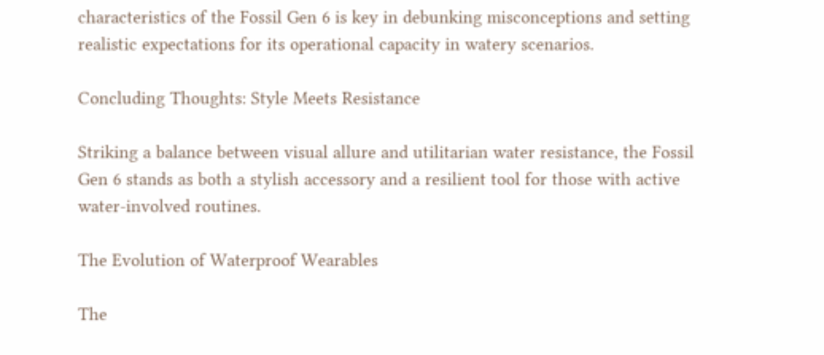characteristics of the Fossil Gen 6 is key in debunking misconceptions and setting realistic expectations for its operational capacity in watery scenarios.

Concluding Thoughts: Style Meets Resistance

Striking a balance between visual allure and utilitarian water resistance, the Fossil Gen 6 stands as both a stylish accessory and a resilient tool for those with active water-involved routines.

The Evolution of Waterproof Wearables

The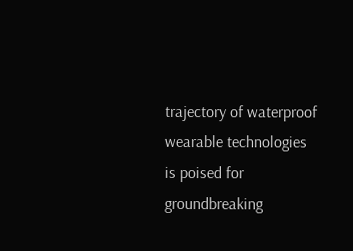trajectory of waterproof wearable technologies is poised for groundbreaking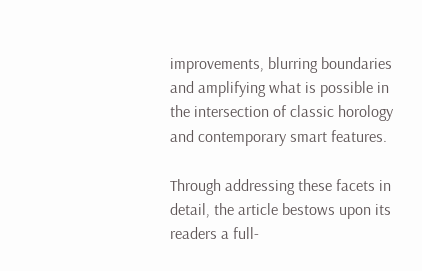improvements, blurring boundaries and amplifying what is possible in the intersection of classic horology and contemporary smart features.

Through addressing these facets in detail, the article bestows upon its readers a full-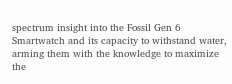spectrum insight into the Fossil Gen 6 Smartwatch and its capacity to withstand water, arming them with the knowledge to maximize the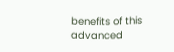benefits of this advanced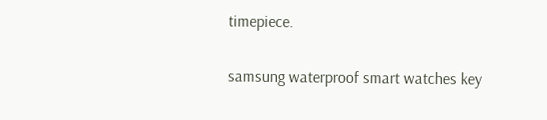timepiece.

samsung waterproof smart watches key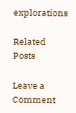explorations

Related Posts

Leave a Comment